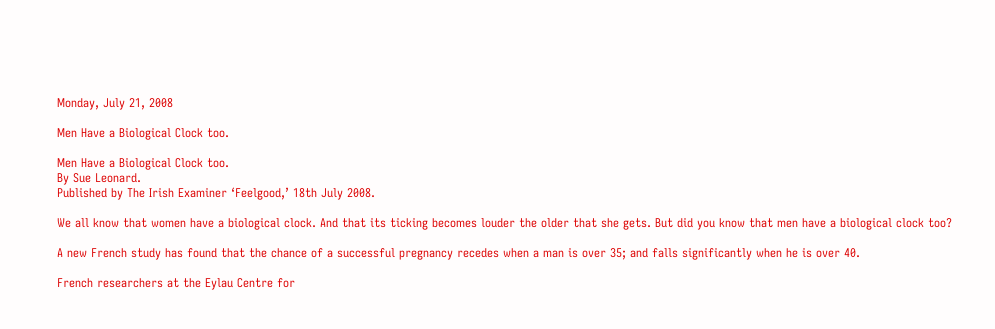Monday, July 21, 2008

Men Have a Biological Clock too.

Men Have a Biological Clock too.
By Sue Leonard.
Published by The Irish Examiner ‘Feelgood,’ 18th July 2008.

We all know that women have a biological clock. And that its ticking becomes louder the older that she gets. But did you know that men have a biological clock too?

A new French study has found that the chance of a successful pregnancy recedes when a man is over 35; and falls significantly when he is over 40.

French researchers at the Eylau Centre for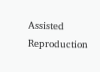Assisted Reproduction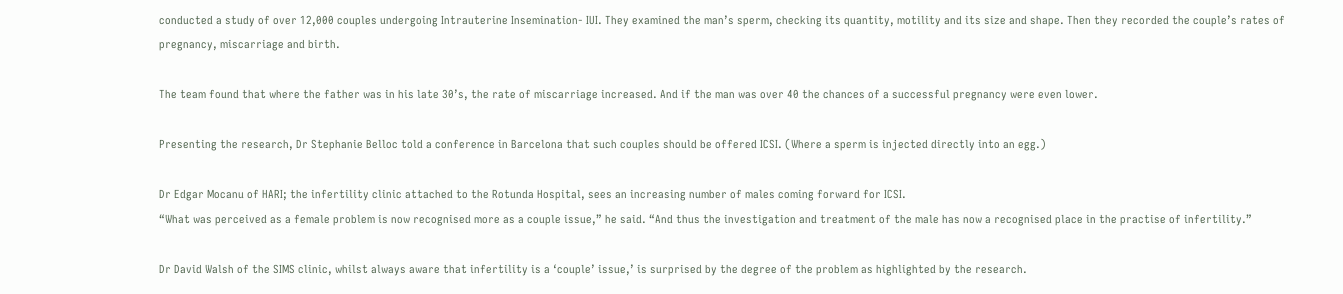conducted a study of over 12,000 couples undergoing Intrauterine Insemination- IUI. They examined the man’s sperm, checking its quantity, motility and its size and shape. Then they recorded the couple’s rates of pregnancy, miscarriage and birth.

The team found that where the father was in his late 30’s, the rate of miscarriage increased. And if the man was over 40 the chances of a successful pregnancy were even lower.

Presenting the research, Dr Stephanie Belloc told a conference in Barcelona that such couples should be offered ICSI. (Where a sperm is injected directly into an egg.)

Dr Edgar Mocanu of HARI; the infertility clinic attached to the Rotunda Hospital, sees an increasing number of males coming forward for ICSI.
“What was perceived as a female problem is now recognised more as a couple issue,” he said. “And thus the investigation and treatment of the male has now a recognised place in the practise of infertility.”

Dr David Walsh of the SIMS clinic, whilst always aware that infertility is a ‘couple’ issue,’ is surprised by the degree of the problem as highlighted by the research.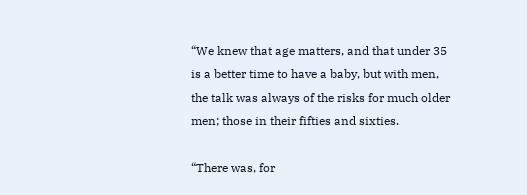“We knew that age matters, and that under 35 is a better time to have a baby, but with men, the talk was always of the risks for much older men; those in their fifties and sixties.

“There was, for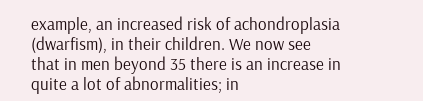example, an increased risk of achondroplasia (dwarfism), in their children. We now see that in men beyond 35 there is an increase in quite a lot of abnormalities; in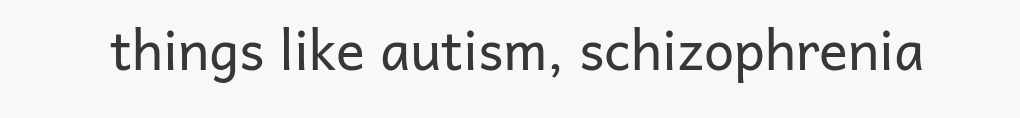things like autism, schizophrenia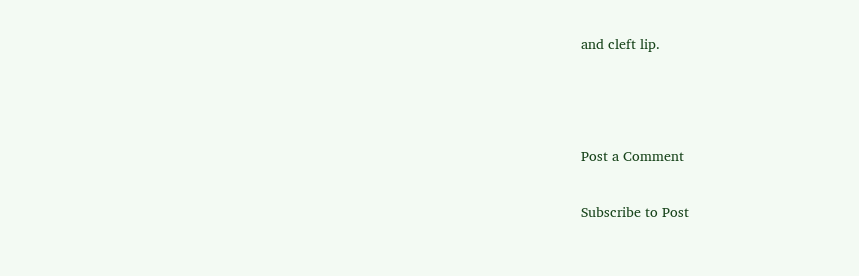and cleft lip.



Post a Comment

Subscribe to Post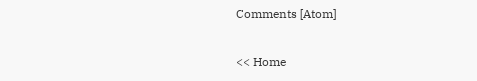Comments [Atom]

<< Home